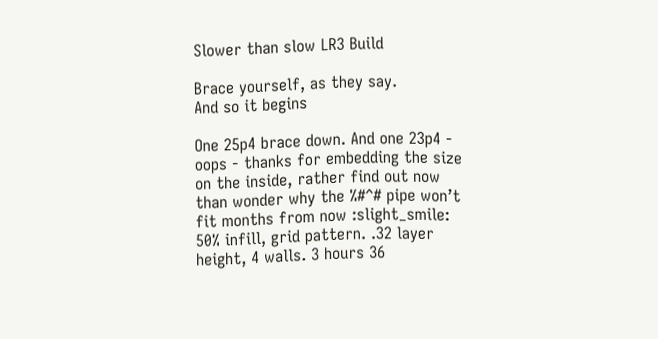Slower than slow LR3 Build

Brace yourself, as they say.
And so it begins

One 25p4 brace down. And one 23p4 - oops - thanks for embedding the size on the inside, rather find out now than wonder why the %#^# pipe won’t fit months from now :slight_smile:
50% infill, grid pattern. .32 layer height, 4 walls. 3 hours 36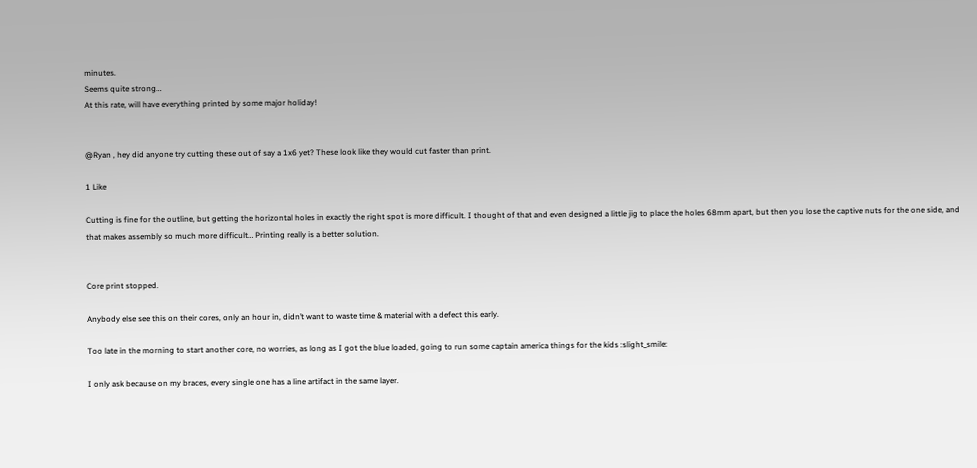minutes.
Seems quite strong…
At this rate, will have everything printed by some major holiday!


@Ryan , hey did anyone try cutting these out of say a 1x6 yet? These look like they would cut faster than print.

1 Like

Cutting is fine for the outline, but getting the horizontal holes in exactly the right spot is more difficult. I thought of that and even designed a little jig to place the holes 68mm apart, but then you lose the captive nuts for the one side, and that makes assembly so much more difficult… Printing really is a better solution.


Core print stopped.

Anybody else see this on their cores, only an hour in, didn’t want to waste time & material with a defect this early.

Too late in the morning to start another core, no worries, as long as I got the blue loaded, going to run some captain america things for the kids :slight_smile:

I only ask because on my braces, every single one has a line artifact in the same layer.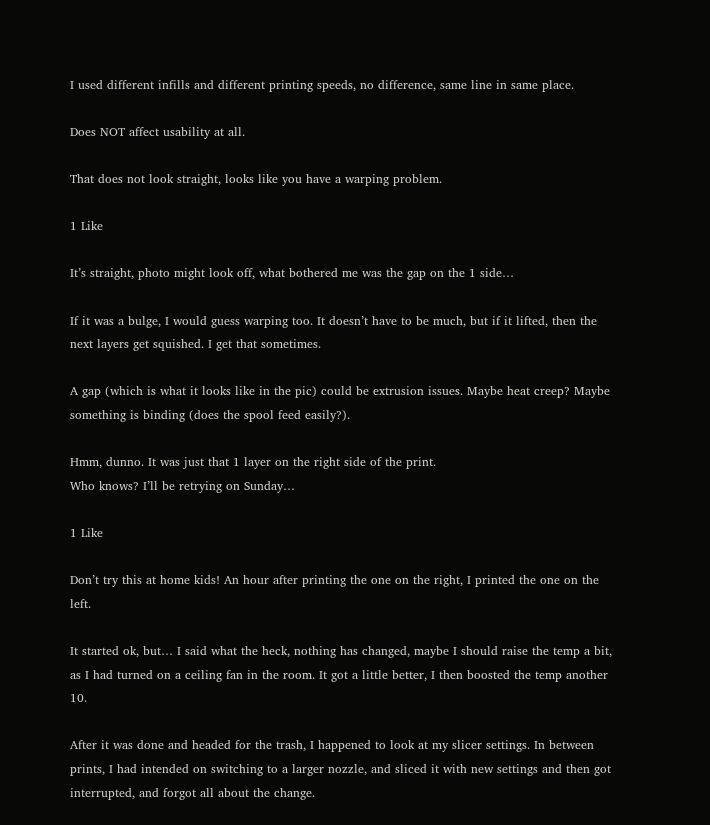I used different infills and different printing speeds, no difference, same line in same place.

Does NOT affect usability at all.

That does not look straight, looks like you have a warping problem.

1 Like

It’s straight, photo might look off, what bothered me was the gap on the 1 side…

If it was a bulge, I would guess warping too. It doesn’t have to be much, but if it lifted, then the next layers get squished. I get that sometimes.

A gap (which is what it looks like in the pic) could be extrusion issues. Maybe heat creep? Maybe something is binding (does the spool feed easily?).

Hmm, dunno. It was just that 1 layer on the right side of the print.
Who knows? I’ll be retrying on Sunday…

1 Like

Don’t try this at home kids! An hour after printing the one on the right, I printed the one on the left.

It started ok, but… I said what the heck, nothing has changed, maybe I should raise the temp a bit, as I had turned on a ceiling fan in the room. It got a little better, I then boosted the temp another 10.

After it was done and headed for the trash, I happened to look at my slicer settings. In between prints, I had intended on switching to a larger nozzle, and sliced it with new settings and then got interrupted, and forgot all about the change.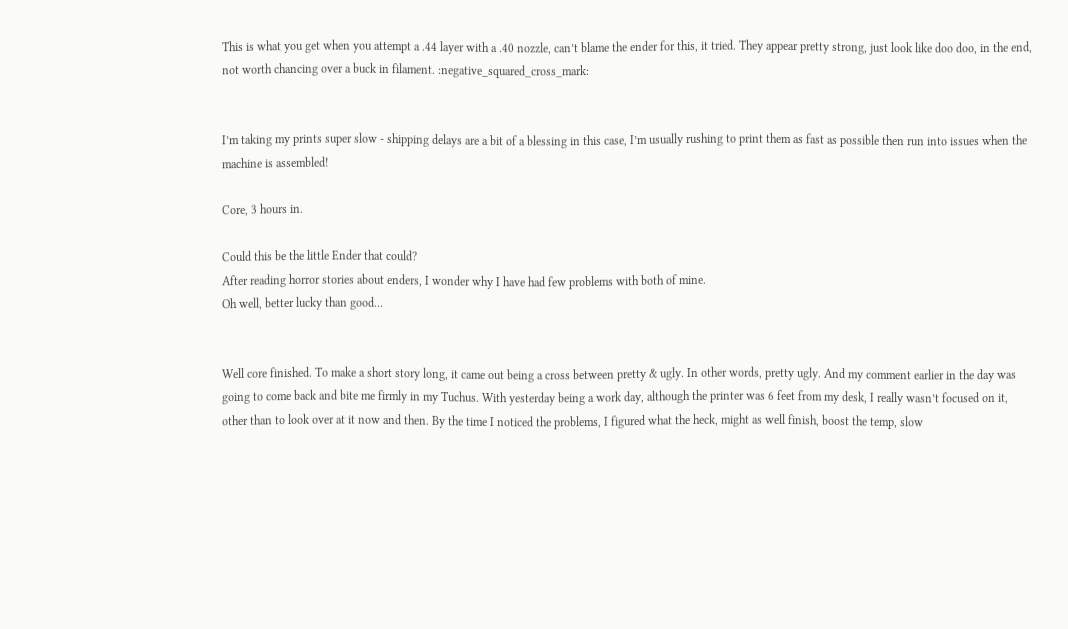This is what you get when you attempt a .44 layer with a .40 nozzle, can’t blame the ender for this, it tried. They appear pretty strong, just look like doo doo, in the end, not worth chancing over a buck in filament. :negative_squared_cross_mark:


I’m taking my prints super slow - shipping delays are a bit of a blessing in this case, I’m usually rushing to print them as fast as possible then run into issues when the machine is assembled!

Core, 3 hours in.

Could this be the little Ender that could?
After reading horror stories about enders, I wonder why I have had few problems with both of mine.
Oh well, better lucky than good…


Well core finished. To make a short story long, it came out being a cross between pretty & ugly. In other words, pretty ugly. And my comment earlier in the day was going to come back and bite me firmly in my Tuchus. With yesterday being a work day, although the printer was 6 feet from my desk, I really wasn’t focused on it, other than to look over at it now and then. By the time I noticed the problems, I figured what the heck, might as well finish, boost the temp, slow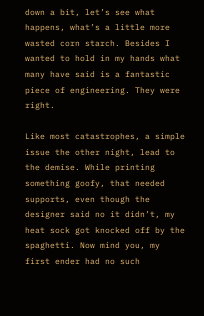down a bit, let’s see what happens, what’s a little more wasted corn starch. Besides I wanted to hold in my hands what many have said is a fantastic piece of engineering. They were right.

Like most catastrophes, a simple issue the other night, lead to the demise. While printing something goofy, that needed supports, even though the designer said no it didn’t, my heat sock got knocked off by the spaghetti. Now mind you, my first ender had no such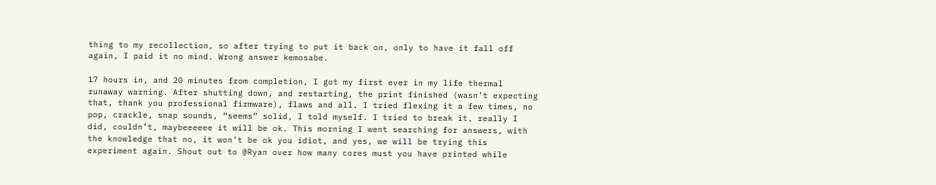thing to my recollection, so after trying to put it back on, only to have it fall off again, I paid it no mind. Wrong answer kemosabe.

17 hours in, and 20 minutes from completion, I got my first ever in my life thermal runaway warning. After shutting down, and restarting, the print finished (wasn’t expecting that, thank you professional firmware), flaws and all. I tried flexing it a few times, no pop, crackle, snap sounds, “seems” solid, I told myself. I tried to break it, really I did, couldn’t, maybeeeeee it will be ok. This morning I went searching for answers, with the knowledge that no, it won’t be ok you idiot, and yes, we will be trying this experiment again. Shout out to @Ryan over how many cores must you have printed while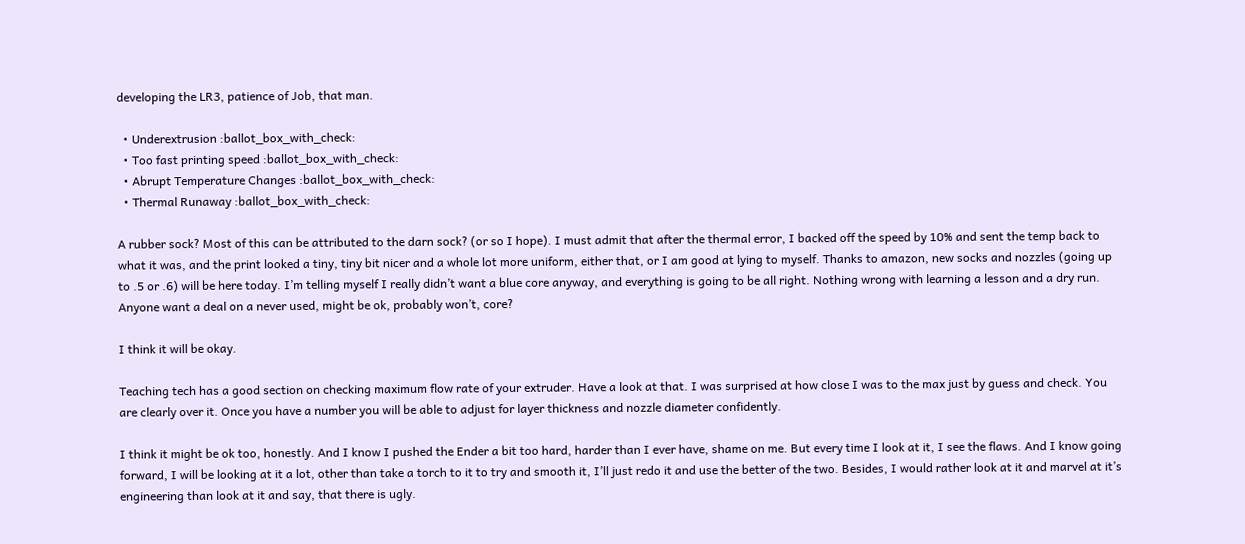developing the LR3, patience of Job, that man.

  • Underextrusion :ballot_box_with_check:
  • Too fast printing speed :ballot_box_with_check:
  • Abrupt Temperature Changes :ballot_box_with_check:
  • Thermal Runaway :ballot_box_with_check:

A rubber sock? Most of this can be attributed to the darn sock? (or so I hope). I must admit that after the thermal error, I backed off the speed by 10% and sent the temp back to what it was, and the print looked a tiny, tiny bit nicer and a whole lot more uniform, either that, or I am good at lying to myself. Thanks to amazon, new socks and nozzles (going up to .5 or .6) will be here today. I’m telling myself I really didn’t want a blue core anyway, and everything is going to be all right. Nothing wrong with learning a lesson and a dry run. Anyone want a deal on a never used, might be ok, probably won’t, core?

I think it will be okay.

Teaching tech has a good section on checking maximum flow rate of your extruder. Have a look at that. I was surprised at how close I was to the max just by guess and check. You are clearly over it. Once you have a number you will be able to adjust for layer thickness and nozzle diameter confidently.

I think it might be ok too, honestly. And I know I pushed the Ender a bit too hard, harder than I ever have, shame on me. But every time I look at it, I see the flaws. And I know going forward, I will be looking at it a lot, other than take a torch to it to try and smooth it, I’ll just redo it and use the better of the two. Besides, I would rather look at it and marvel at it’s engineering than look at it and say, that there is ugly.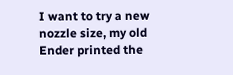I want to try a new nozzle size, my old Ender printed the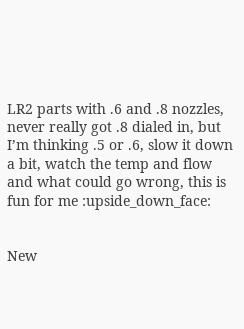LR2 parts with .6 and .8 nozzles, never really got .8 dialed in, but I’m thinking .5 or .6, slow it down a bit, watch the temp and flow and what could go wrong, this is fun for me :upside_down_face:


New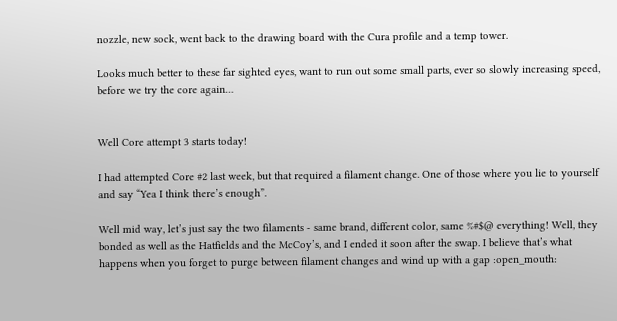nozzle, new sock, went back to the drawing board with the Cura profile and a temp tower.

Looks much better to these far sighted eyes, want to run out some small parts, ever so slowly increasing speed, before we try the core again…


Well Core attempt 3 starts today!

I had attempted Core #2 last week, but that required a filament change. One of those where you lie to yourself and say “Yea I think there’s enough”.

Well mid way, let’s just say the two filaments - same brand, different color, same %#$@ everything! Well, they bonded as well as the Hatfields and the McCoy’s, and I ended it soon after the swap. I believe that’s what happens when you forget to purge between filament changes and wind up with a gap :open_mouth: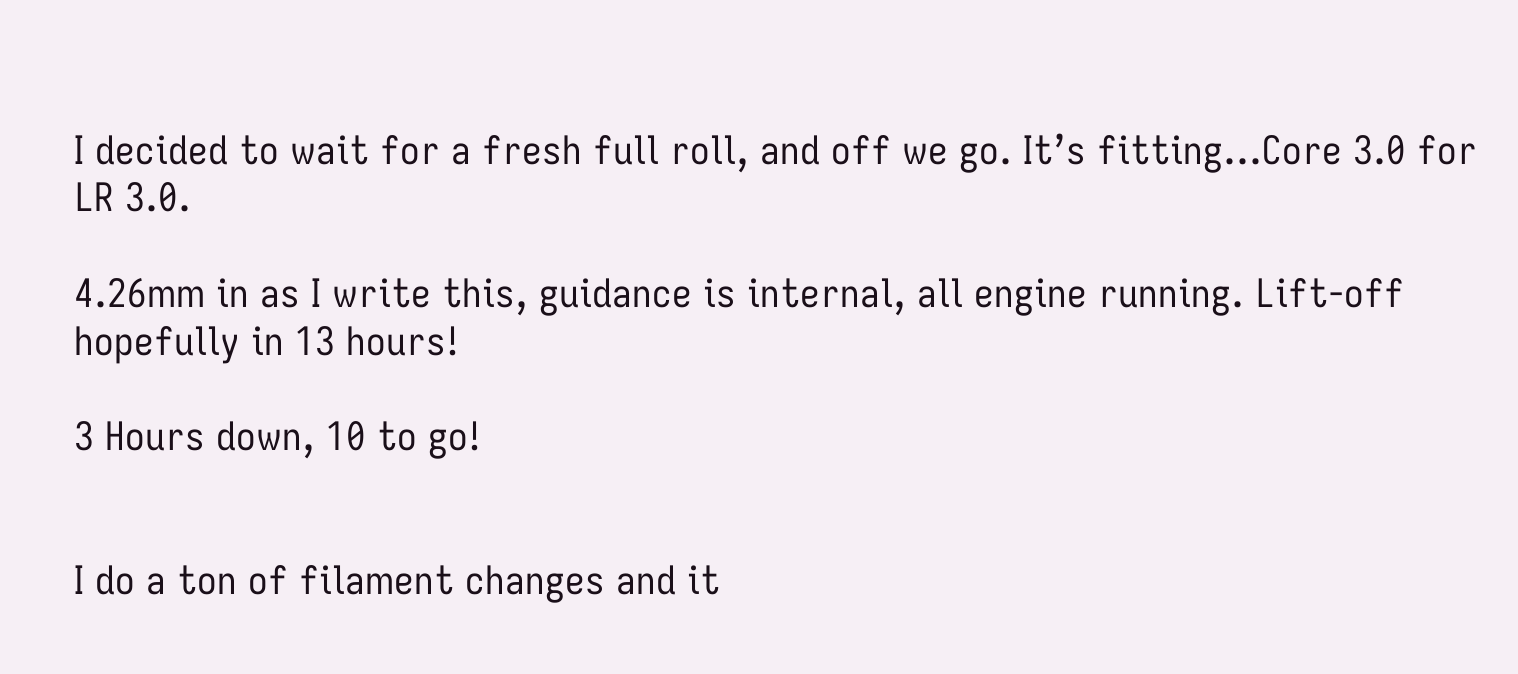I decided to wait for a fresh full roll, and off we go. It’s fitting…Core 3.0 for LR 3.0.

4.26mm in as I write this, guidance is internal, all engine running. Lift-off hopefully in 13 hours!

3 Hours down, 10 to go!


I do a ton of filament changes and it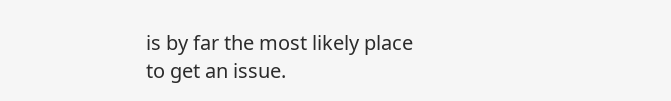is by far the most likely place to get an issue.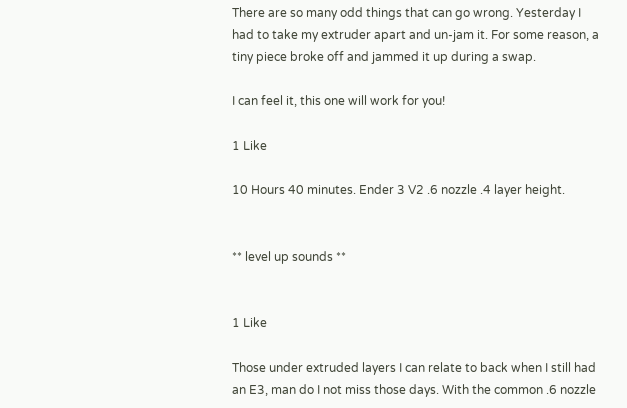There are so many odd things that can go wrong. Yesterday I had to take my extruder apart and un-jam it. For some reason, a tiny piece broke off and jammed it up during a swap.

I can feel it, this one will work for you!

1 Like

10 Hours 40 minutes. Ender 3 V2 .6 nozzle .4 layer height.


** level up sounds **


1 Like

Those under extruded layers I can relate to back when I still had an E3, man do I not miss those days. With the common .6 nozzle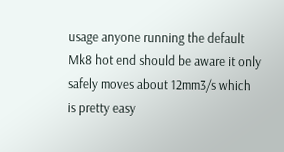usage anyone running the default Mk8 hot end should be aware it only safely moves about 12mm3/s which is pretty easy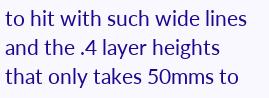to hit with such wide lines and the .4 layer heights that only takes 50mms to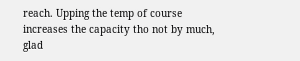reach. Upping the temp of course increases the capacity tho not by much, glad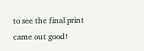to see the final print came out good!